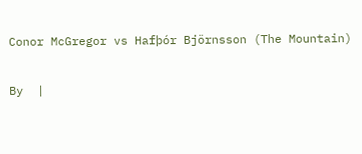Conor McGregor vs Hafþór Björnsson (The Mountain)

By  |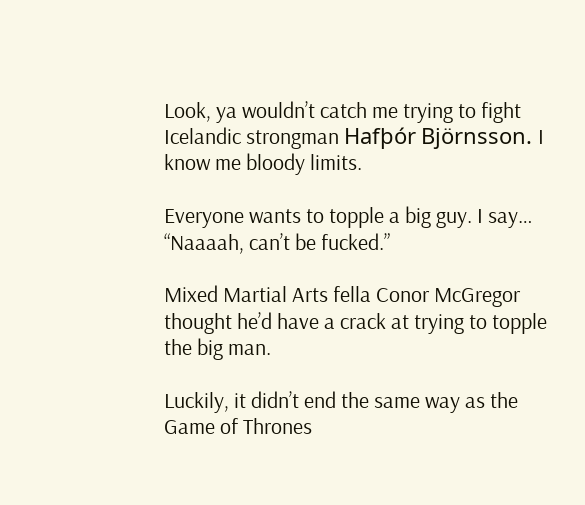Look, ya wouldn’t catch me trying to fight Icelandic strongman Hafþór Björnsson. I know me bloody limits.

Everyone wants to topple a big guy. I say… “Naaaah, can’t be fucked.”

Mixed Martial Arts fella Conor McGregor thought he’d have a crack at trying to topple the big man.

Luckily, it didn’t end the same way as the Game of Thrones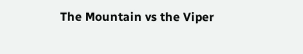The Mountain vs the Viper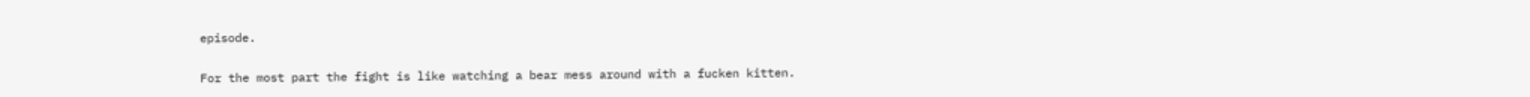episode.

For the most part the fight is like watching a bear mess around with a fucken kitten.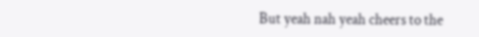But yeah nah yeah cheers to the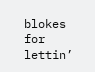blokes for lettin’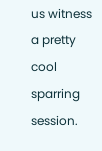us witness a pretty cool sparring session.